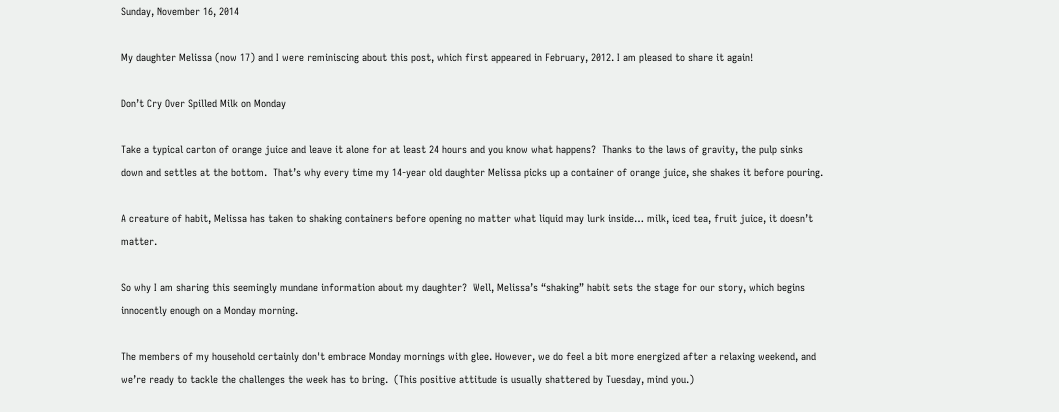Sunday, November 16, 2014

My daughter Melissa (now 17) and I were reminiscing about this post, which first appeared in February, 2012. I am pleased to share it again!

Don’t Cry Over Spilled Milk on Monday

Take a typical carton of orange juice and leave it alone for at least 24 hours and you know what happens?  Thanks to the laws of gravity, the pulp sinks down and settles at the bottom.  That’s why every time my 14-year old daughter Melissa picks up a container of orange juice, she shakes it before pouring.

A creature of habit, Melissa has taken to shaking containers before opening no matter what liquid may lurk inside… milk, iced tea, fruit juice, it doesn’t matter.

So why I am sharing this seemingly mundane information about my daughter?  Well, Melissa’s “shaking” habit sets the stage for our story, which begins innocently enough on a Monday morning.

The members of my household certainly don't embrace Monday mornings with glee. However, we do feel a bit more energized after a relaxing weekend, and we’re ready to tackle the challenges the week has to bring.  (This positive attitude is usually shattered by Tuesday, mind you.)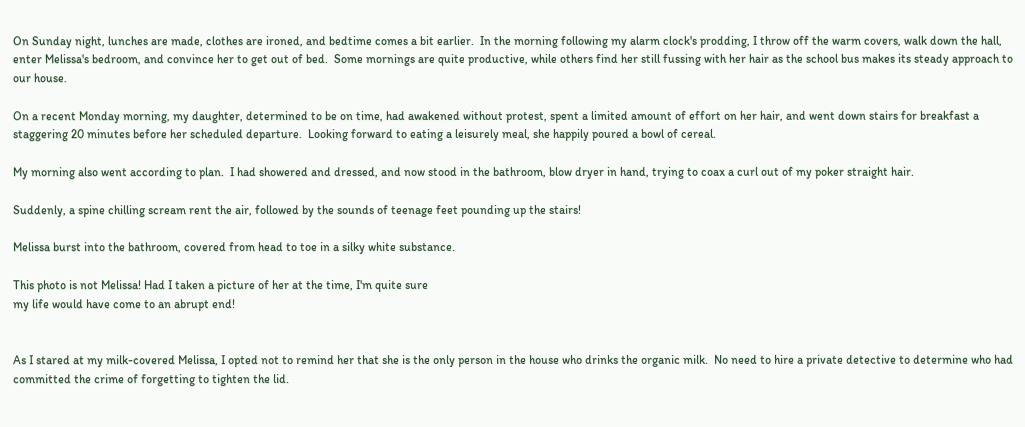On Sunday night, lunches are made, clothes are ironed, and bedtime comes a bit earlier.  In the morning following my alarm clock's prodding, I throw off the warm covers, walk down the hall, enter Melissa's bedroom, and convince her to get out of bed.  Some mornings are quite productive, while others find her still fussing with her hair as the school bus makes its steady approach to our house.

On a recent Monday morning, my daughter, determined to be on time, had awakened without protest, spent a limited amount of effort on her hair, and went down stairs for breakfast a staggering 20 minutes before her scheduled departure.  Looking forward to eating a leisurely meal, she happily poured a bowl of cereal.

My morning also went according to plan.  I had showered and dressed, and now stood in the bathroom, blow dryer in hand, trying to coax a curl out of my poker straight hair.

Suddenly, a spine chilling scream rent the air, followed by the sounds of teenage feet pounding up the stairs!

Melissa burst into the bathroom, covered from head to toe in a silky white substance.

This photo is not Melissa! Had I taken a picture of her at the time, I'm quite sure
my life would have come to an abrupt end!


As I stared at my milk-covered Melissa, I opted not to remind her that she is the only person in the house who drinks the organic milk.  No need to hire a private detective to determine who had committed the crime of forgetting to tighten the lid.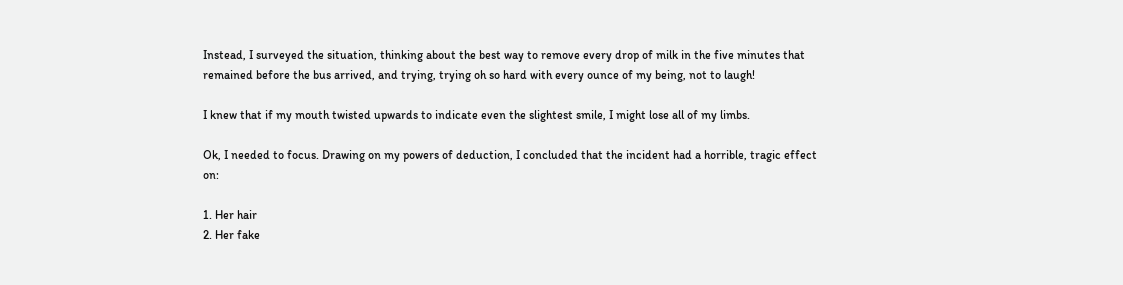Instead, I surveyed the situation, thinking about the best way to remove every drop of milk in the five minutes that remained before the bus arrived, and trying, trying oh so hard with every ounce of my being, not to laugh!

I knew that if my mouth twisted upwards to indicate even the slightest smile, I might lose all of my limbs.

Ok, I needed to focus. Drawing on my powers of deduction, I concluded that the incident had a horrible, tragic effect on:

1. Her hair
2. Her fake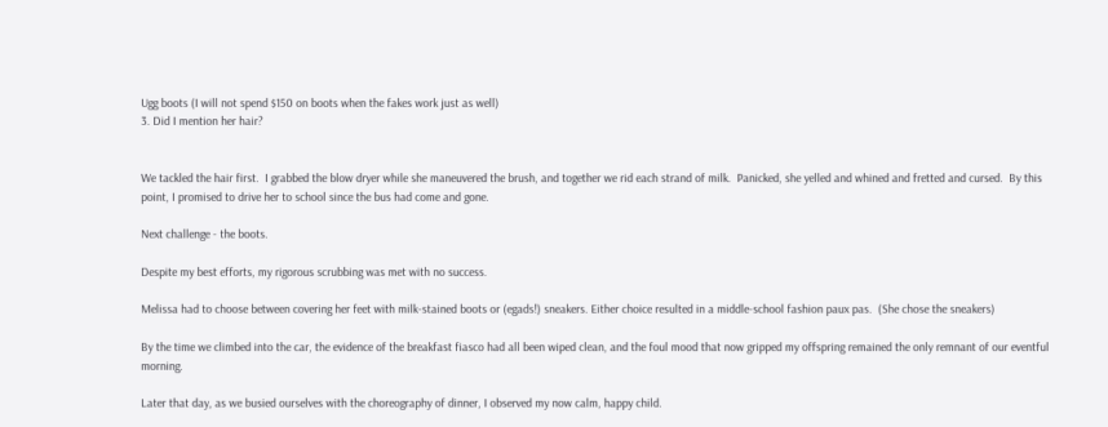Ugg boots (I will not spend $150 on boots when the fakes work just as well)
3. Did I mention her hair?


We tackled the hair first.  I grabbed the blow dryer while she maneuvered the brush, and together we rid each strand of milk.  Panicked, she yelled and whined and fretted and cursed.  By this point, I promised to drive her to school since the bus had come and gone.

Next challenge - the boots.

Despite my best efforts, my rigorous scrubbing was met with no success.

Melissa had to choose between covering her feet with milk-stained boots or (egads!) sneakers. Either choice resulted in a middle-school fashion paux pas.  (She chose the sneakers)

By the time we climbed into the car, the evidence of the breakfast fiasco had all been wiped clean, and the foul mood that now gripped my offspring remained the only remnant of our eventful morning.

Later that day, as we busied ourselves with the choreography of dinner, I observed my now calm, happy child.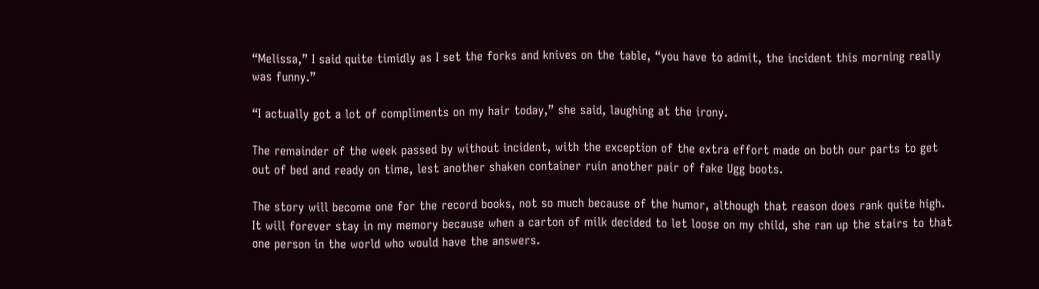“Melissa,” I said quite timidly as I set the forks and knives on the table, “you have to admit, the incident this morning really was funny.”

“I actually got a lot of compliments on my hair today,” she said, laughing at the irony.

The remainder of the week passed by without incident, with the exception of the extra effort made on both our parts to get out of bed and ready on time, lest another shaken container ruin another pair of fake Ugg boots.

The story will become one for the record books, not so much because of the humor, although that reason does rank quite high.  It will forever stay in my memory because when a carton of milk decided to let loose on my child, she ran up the stairs to that one person in the world who would have the answers.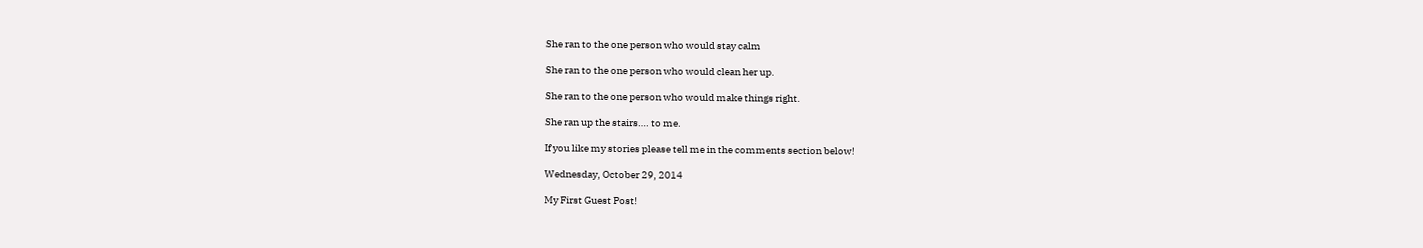She ran to the one person who would stay calm

She ran to the one person who would clean her up.

She ran to the one person who would make things right.

She ran up the stairs…. to me.

If you like my stories please tell me in the comments section below!

Wednesday, October 29, 2014

My First Guest Post!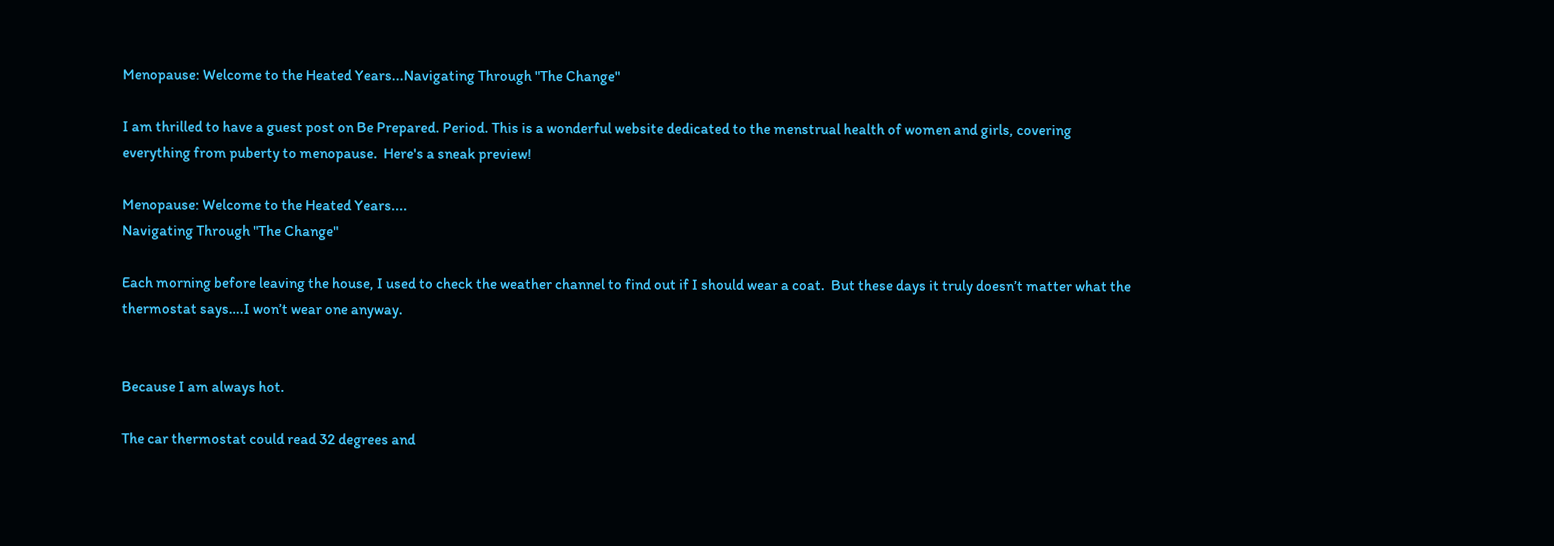Menopause: Welcome to the Heated Years...Navigating Through "The Change"

I am thrilled to have a guest post on Be Prepared. Period. This is a wonderful website dedicated to the menstrual health of women and girls, covering everything from puberty to menopause.  Here's a sneak preview!

Menopause: Welcome to the Heated Years....
Navigating Through "The Change"

Each morning before leaving the house, I used to check the weather channel to find out if I should wear a coat.  But these days it truly doesn’t matter what the thermostat says….I won’t wear one anyway.


Because I am always hot.

The car thermostat could read 32 degrees and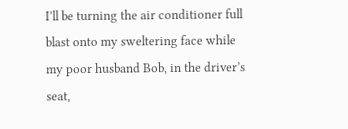I’ll be turning the air conditioner full blast onto my sweltering face while my poor husband Bob, in the driver’s seat,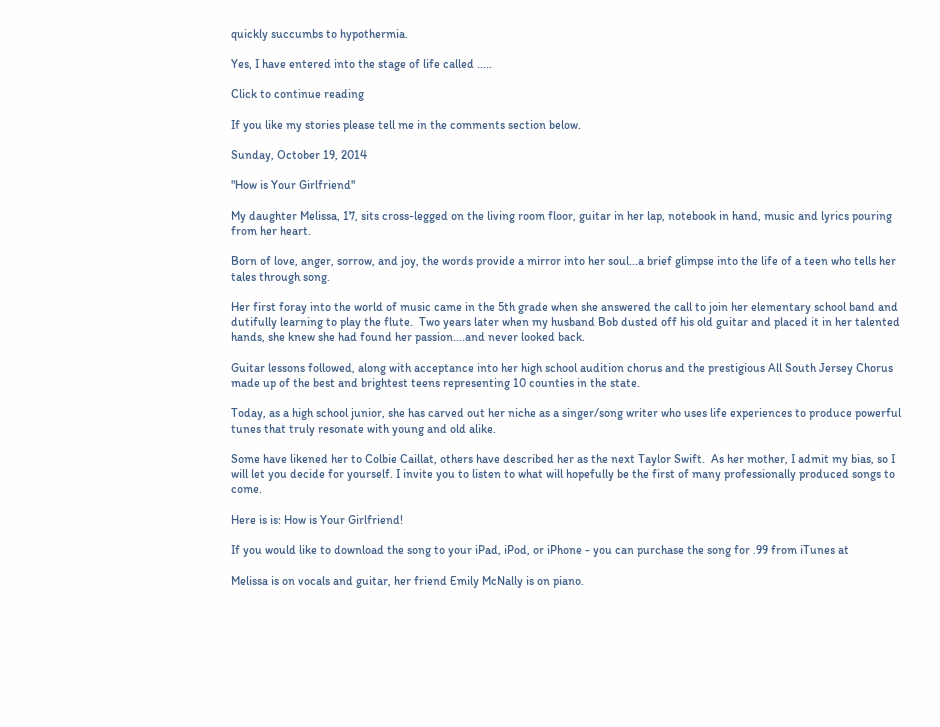quickly succumbs to hypothermia.

Yes, I have entered into the stage of life called .....

Click to continue reading

If you like my stories please tell me in the comments section below.

Sunday, October 19, 2014

"How is Your Girlfriend"

My daughter Melissa, 17, sits cross-legged on the living room floor, guitar in her lap, notebook in hand, music and lyrics pouring from her heart.

Born of love, anger, sorrow, and joy, the words provide a mirror into her soul...a brief glimpse into the life of a teen who tells her tales through song.

Her first foray into the world of music came in the 5th grade when she answered the call to join her elementary school band and dutifully learning to play the flute.  Two years later when my husband Bob dusted off his old guitar and placed it in her talented hands, she knew she had found her passion....and never looked back.

Guitar lessons followed, along with acceptance into her high school audition chorus and the prestigious All South Jersey Chorus made up of the best and brightest teens representing 10 counties in the state.

Today, as a high school junior, she has carved out her niche as a singer/song writer who uses life experiences to produce powerful tunes that truly resonate with young and old alike.

Some have likened her to Colbie Caillat, others have described her as the next Taylor Swift.  As her mother, I admit my bias, so I will let you decide for yourself. I invite you to listen to what will hopefully be the first of many professionally produced songs to come.

Here is is: How is Your Girlfriend!

If you would like to download the song to your iPad, iPod, or iPhone - you can purchase the song for .99 from iTunes at

Melissa is on vocals and guitar, her friend Emily McNally is on piano.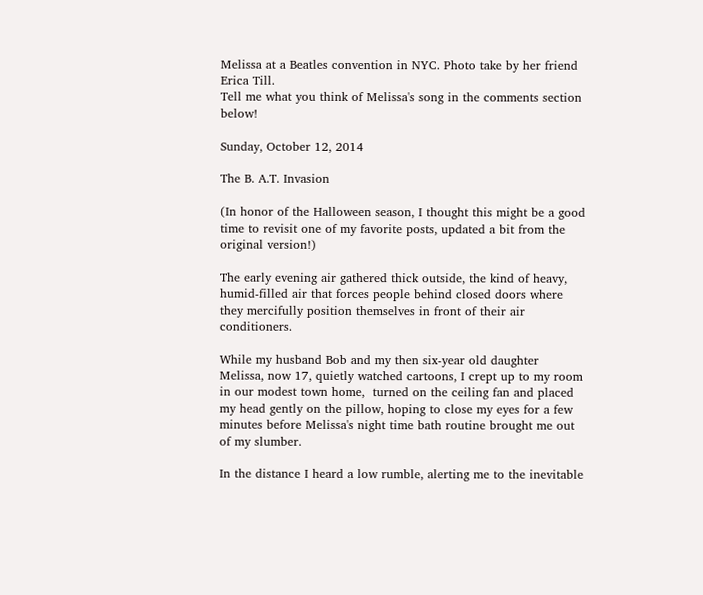Melissa at a Beatles convention in NYC. Photo take by her friend Erica Till.
Tell me what you think of Melissa's song in the comments section below!

Sunday, October 12, 2014

The B. A.T. Invasion

(In honor of the Halloween season, I thought this might be a good time to revisit one of my favorite posts, updated a bit from the original version!)

The early evening air gathered thick outside, the kind of heavy, humid-filled air that forces people behind closed doors where they mercifully position themselves in front of their air conditioners.

While my husband Bob and my then six-year old daughter Melissa, now 17, quietly watched cartoons, I crept up to my room in our modest town home,  turned on the ceiling fan and placed my head gently on the pillow, hoping to close my eyes for a few minutes before Melissa's night time bath routine brought me out of my slumber.

In the distance I heard a low rumble, alerting me to the inevitable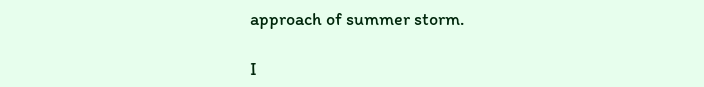approach of summer storm.

I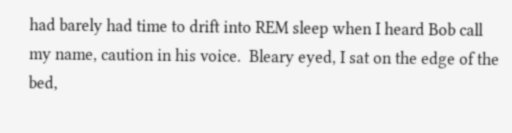had barely had time to drift into REM sleep when I heard Bob call my name, caution in his voice.  Bleary eyed, I sat on the edge of the bed,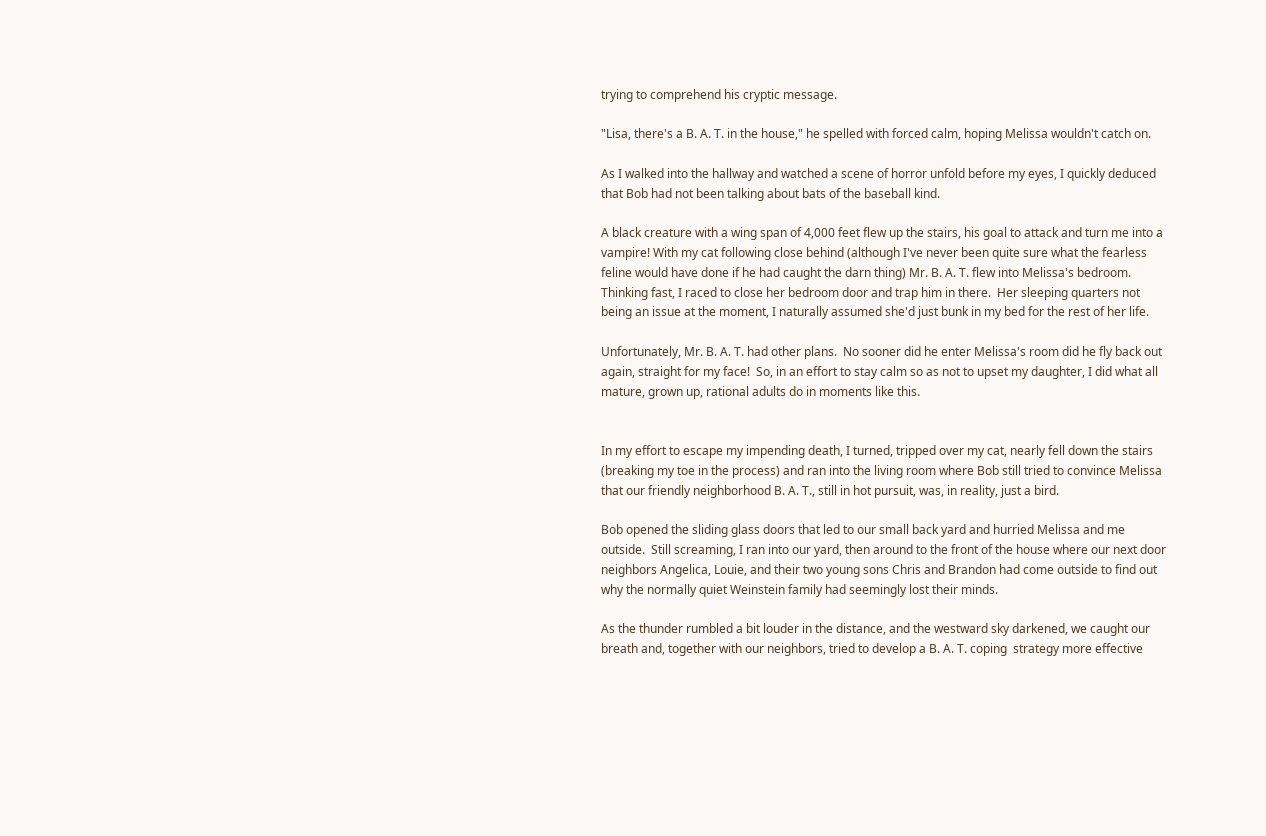trying to comprehend his cryptic message.

"Lisa, there's a B. A. T. in the house," he spelled with forced calm, hoping Melissa wouldn't catch on.

As I walked into the hallway and watched a scene of horror unfold before my eyes, I quickly deduced that Bob had not been talking about bats of the baseball kind.

A black creature with a wing span of 4,000 feet flew up the stairs, his goal to attack and turn me into a vampire! With my cat following close behind (although I've never been quite sure what the fearless feline would have done if he had caught the darn thing) Mr. B. A. T. flew into Melissa's bedroom.  Thinking fast, I raced to close her bedroom door and trap him in there.  Her sleeping quarters not being an issue at the moment, I naturally assumed she'd just bunk in my bed for the rest of her life.

Unfortunately, Mr. B. A. T. had other plans.  No sooner did he enter Melissa's room did he fly back out again, straight for my face!  So, in an effort to stay calm so as not to upset my daughter, I did what all mature, grown up, rational adults do in moments like this.


In my effort to escape my impending death, I turned, tripped over my cat, nearly fell down the stairs (breaking my toe in the process) and ran into the living room where Bob still tried to convince Melissa that our friendly neighborhood B. A. T., still in hot pursuit, was, in reality, just a bird.

Bob opened the sliding glass doors that led to our small back yard and hurried Melissa and me outside.  Still screaming, I ran into our yard, then around to the front of the house where our next door neighbors Angelica, Louie, and their two young sons Chris and Brandon had come outside to find out why the normally quiet Weinstein family had seemingly lost their minds.

As the thunder rumbled a bit louder in the distance, and the westward sky darkened, we caught our breath and, together with our neighbors, tried to develop a B. A. T. coping  strategy more effective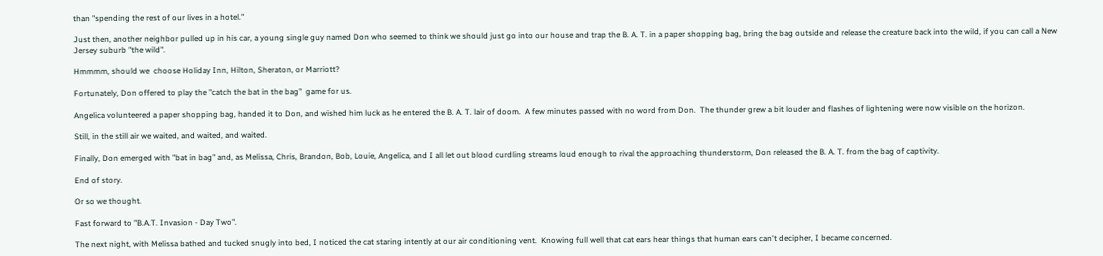than "spending the rest of our lives in a hotel."

Just then, another neighbor pulled up in his car, a young single guy named Don who seemed to think we should just go into our house and trap the B. A. T. in a paper shopping bag, bring the bag outside and release the creature back into the wild, if you can call a New Jersey suburb "the wild".

Hmmmm, should we  choose Holiday Inn, Hilton, Sheraton, or Marriott?

Fortunately, Don offered to play the "catch the bat in the bag"  game for us.

Angelica volunteered a paper shopping bag, handed it to Don, and wished him luck as he entered the B. A. T. lair of doom.  A few minutes passed with no word from Don.  The thunder grew a bit louder and flashes of lightening were now visible on the horizon.

Still, in the still air we waited, and waited, and waited.

Finally, Don emerged with "bat in bag" and, as Melissa, Chris, Brandon, Bob, Louie, Angelica, and I all let out blood curdling streams loud enough to rival the approaching thunderstorm, Don released the B. A. T. from the bag of captivity.

End of story.

Or so we thought.

Fast forward to "B.A.T. Invasion - Day Two".

The next night, with Melissa bathed and tucked snugly into bed, I noticed the cat staring intently at our air conditioning vent.  Knowing full well that cat ears hear things that human ears can't decipher, I became concerned.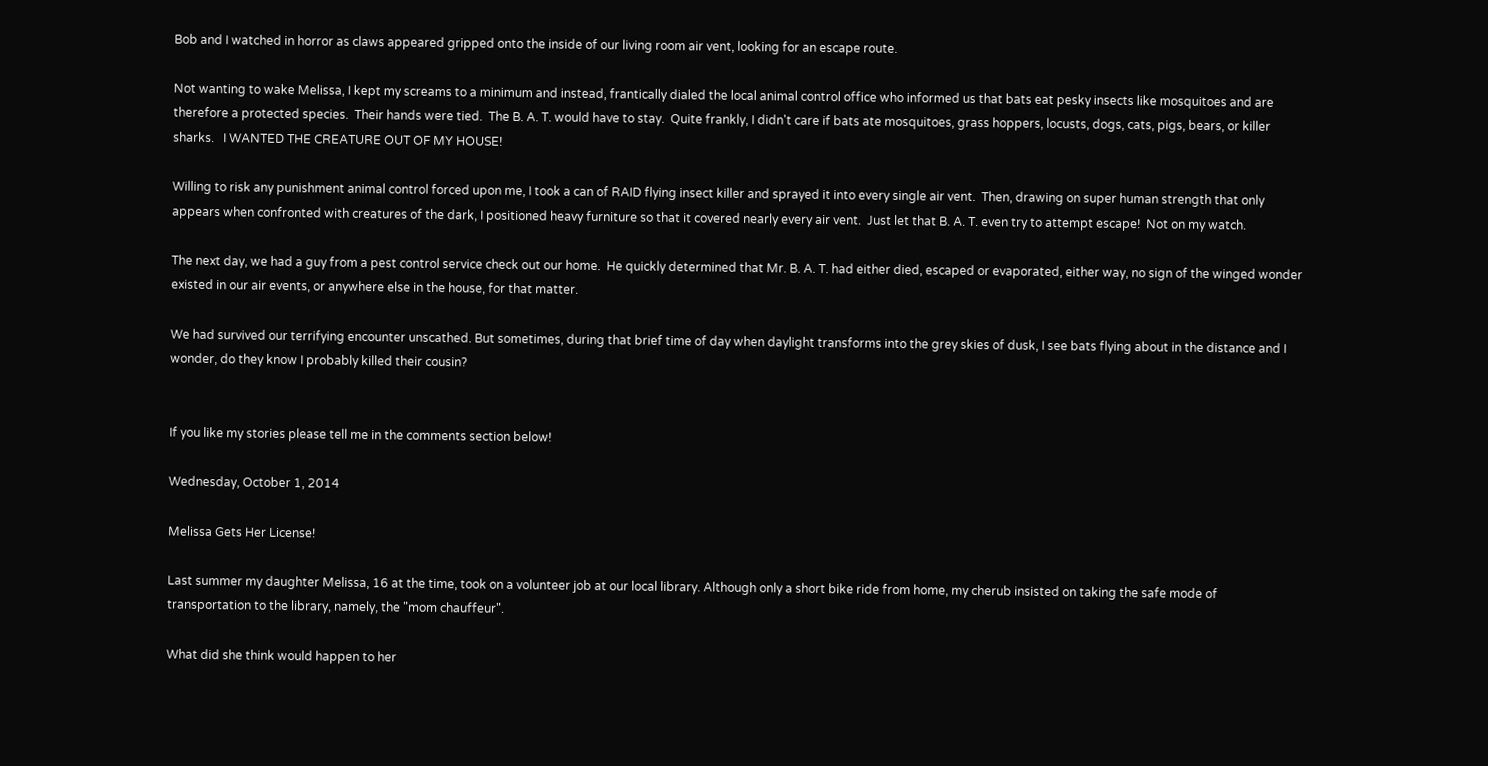Bob and I watched in horror as claws appeared gripped onto the inside of our living room air vent, looking for an escape route.

Not wanting to wake Melissa, I kept my screams to a minimum and instead, frantically dialed the local animal control office who informed us that bats eat pesky insects like mosquitoes and are therefore a protected species.  Their hands were tied.  The B. A. T. would have to stay.  Quite frankly, I didn't care if bats ate mosquitoes, grass hoppers, locusts, dogs, cats, pigs, bears, or killer sharks.   I WANTED THE CREATURE OUT OF MY HOUSE!

Willing to risk any punishment animal control forced upon me, I took a can of RAID flying insect killer and sprayed it into every single air vent.  Then, drawing on super human strength that only appears when confronted with creatures of the dark, I positioned heavy furniture so that it covered nearly every air vent.  Just let that B. A. T. even try to attempt escape!  Not on my watch.

The next day, we had a guy from a pest control service check out our home.  He quickly determined that Mr. B. A. T. had either died, escaped or evaporated, either way, no sign of the winged wonder existed in our air events, or anywhere else in the house, for that matter.

We had survived our terrifying encounter unscathed. But sometimes, during that brief time of day when daylight transforms into the grey skies of dusk, I see bats flying about in the distance and I wonder, do they know I probably killed their cousin?


If you like my stories please tell me in the comments section below!

Wednesday, October 1, 2014

Melissa Gets Her License!

Last summer my daughter Melissa, 16 at the time, took on a volunteer job at our local library. Although only a short bike ride from home, my cherub insisted on taking the safe mode of transportation to the library, namely, the "mom chauffeur".

What did she think would happen to her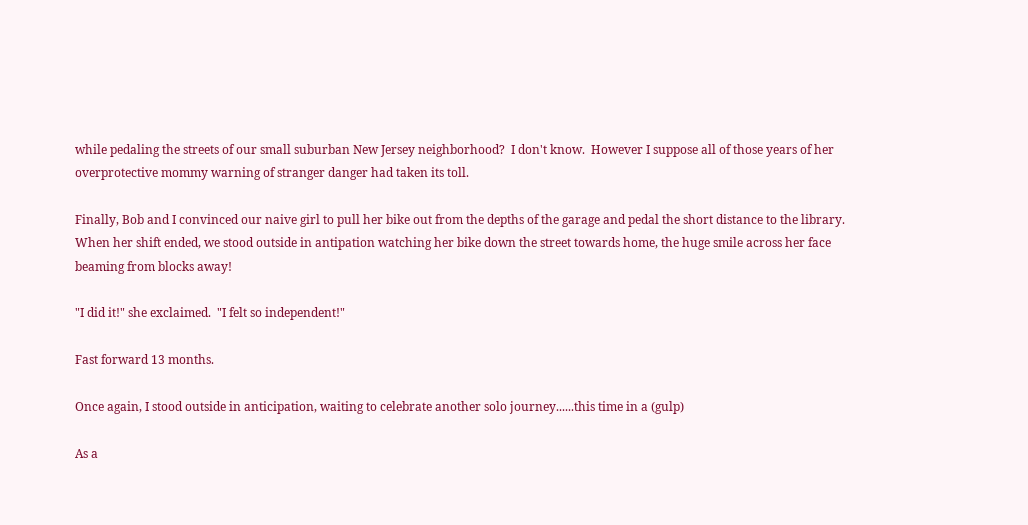while pedaling the streets of our small suburban New Jersey neighborhood?  I don't know.  However I suppose all of those years of her overprotective mommy warning of stranger danger had taken its toll.

Finally, Bob and I convinced our naive girl to pull her bike out from the depths of the garage and pedal the short distance to the library.  When her shift ended, we stood outside in antipation watching her bike down the street towards home, the huge smile across her face beaming from blocks away!

"I did it!" she exclaimed.  "I felt so independent!"

Fast forward 13 months.

Once again, I stood outside in anticipation, waiting to celebrate another solo journey......this time in a (gulp)

As a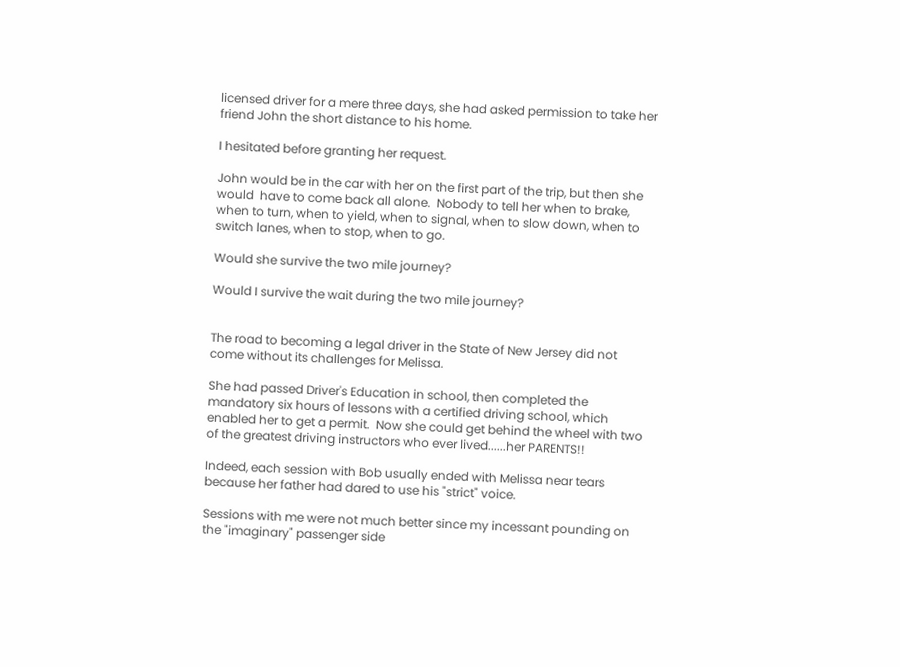licensed driver for a mere three days, she had asked permission to take her friend John the short distance to his home.

I hesitated before granting her request.

John would be in the car with her on the first part of the trip, but then she would  have to come back all alone.  Nobody to tell her when to brake, when to turn, when to yield, when to signal, when to slow down, when to switch lanes, when to stop, when to go.

Would she survive the two mile journey?

Would I survive the wait during the two mile journey?


The road to becoming a legal driver in the State of New Jersey did not come without its challenges for Melissa.

She had passed Driver's Education in school, then completed the mandatory six hours of lessons with a certified driving school, which enabled her to get a permit.  Now she could get behind the wheel with two of the greatest driving instructors who ever lived......her PARENTS!!

Indeed, each session with Bob usually ended with Melissa near tears because her father had dared to use his "strict" voice.

Sessions with me were not much better since my incessant pounding on the "imaginary" passenger side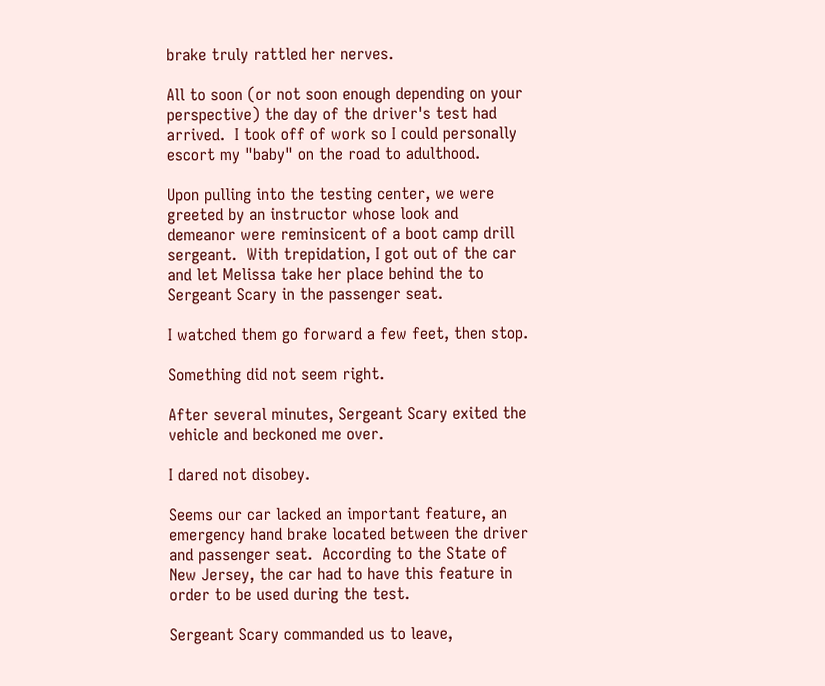brake truly rattled her nerves.

All to soon (or not soon enough depending on your perspective) the day of the driver's test had arrived.  I took off of work so I could personally escort my "baby" on the road to adulthood.

Upon pulling into the testing center, we were greeted by an instructor whose look and demeanor were reminsicent of a boot camp drill sergeant.  With trepidation, I got out of the car and let Melissa take her place behind the to Sergeant Scary in the passenger seat.

I watched them go forward a few feet, then stop.

Something did not seem right.

After several minutes, Sergeant Scary exited the vehicle and beckoned me over.

I dared not disobey.

Seems our car lacked an important feature, an emergency hand brake located between the driver and passenger seat.  According to the State of New Jersey, the car had to have this feature in order to be used during the test.

Sergeant Scary commanded us to leave,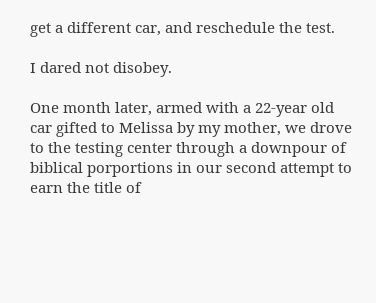get a different car, and reschedule the test.

I dared not disobey.

One month later, armed with a 22-year old car gifted to Melissa by my mother, we drove to the testing center through a downpour of biblical porportions in our second attempt to earn the title of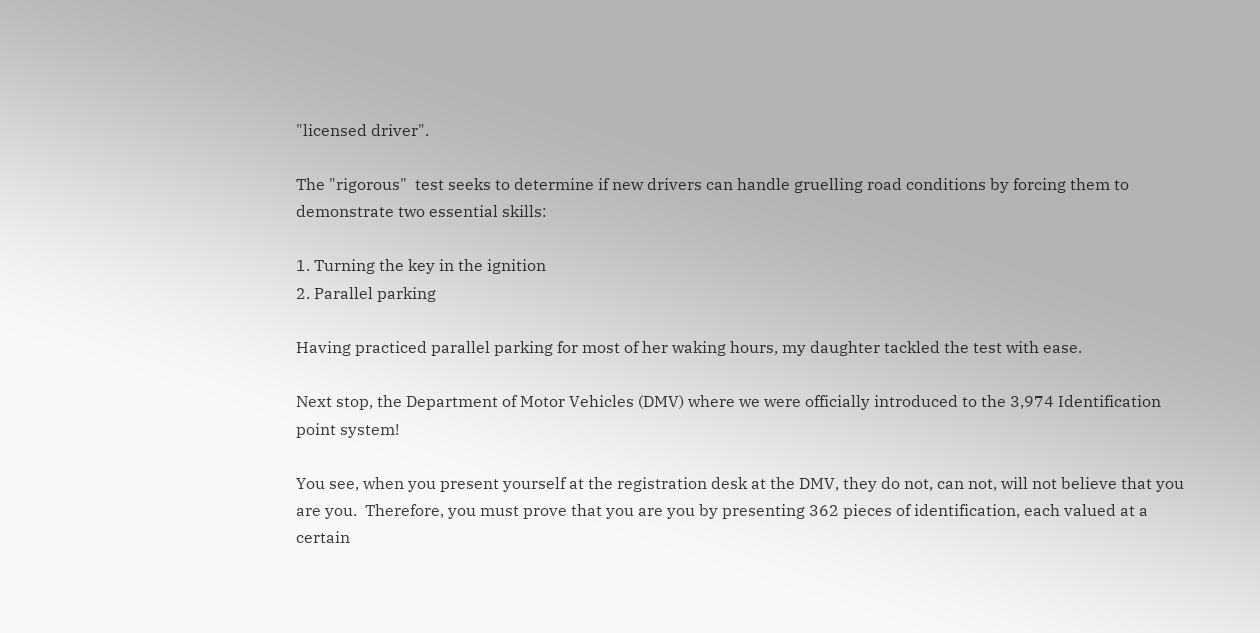"licensed driver".

The "rigorous"  test seeks to determine if new drivers can handle gruelling road conditions by forcing them to demonstrate two essential skills:

1. Turning the key in the ignition
2. Parallel parking

Having practiced parallel parking for most of her waking hours, my daughter tackled the test with ease.

Next stop, the Department of Motor Vehicles (DMV) where we were officially introduced to the 3,974 Identification point system!

You see, when you present yourself at the registration desk at the DMV, they do not, can not, will not believe that you are you.  Therefore, you must prove that you are you by presenting 362 pieces of identification, each valued at a certain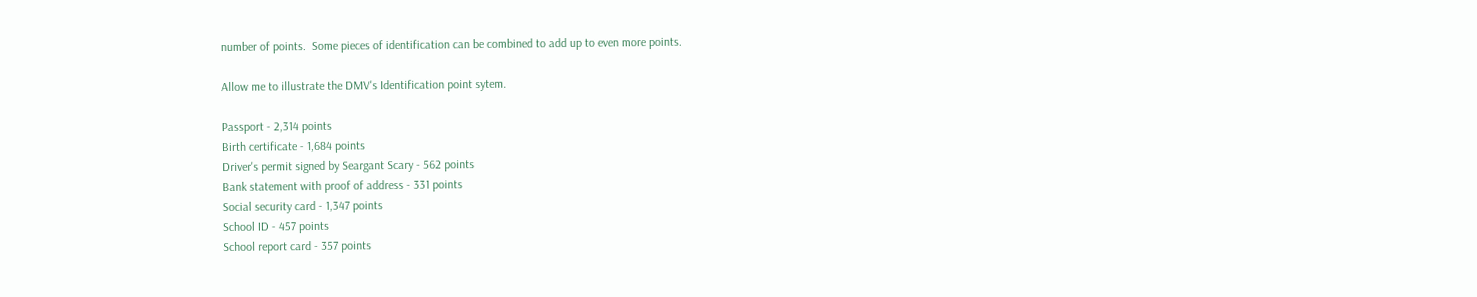number of points.  Some pieces of identification can be combined to add up to even more points.

Allow me to illustrate the DMV's Identification point sytem.

Passport - 2,314 points
Birth certificate - 1,684 points
Driver's permit signed by Seargant Scary - 562 points
Bank statement with proof of address - 331 points
Social security card - 1,347 points
School ID - 457 points
School report card - 357 points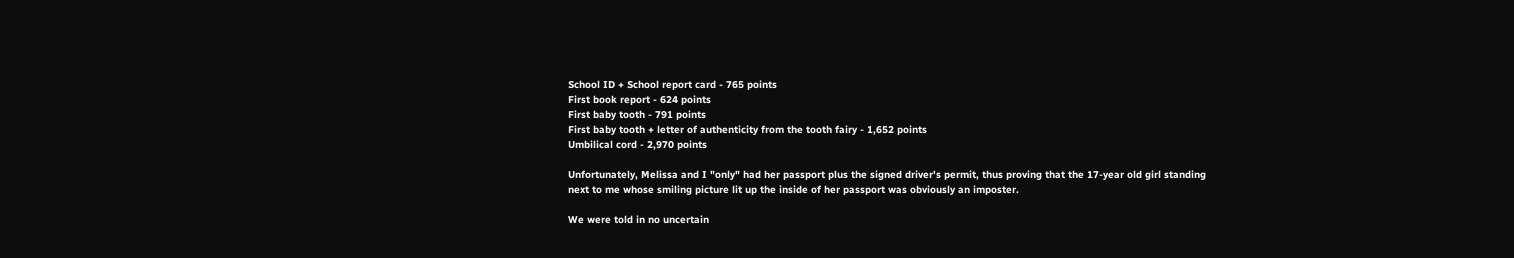School ID + School report card - 765 points
First book report - 624 points
First baby tooth - 791 points
First baby tooth + letter of authenticity from the tooth fairy - 1,652 points
Umbilical cord - 2,970 points

Unfortunately, Melissa and I "only" had her passport plus the signed driver's permit, thus proving that the 17-year old girl standing next to me whose smiling picture lit up the inside of her passport was obviously an imposter.

We were told in no uncertain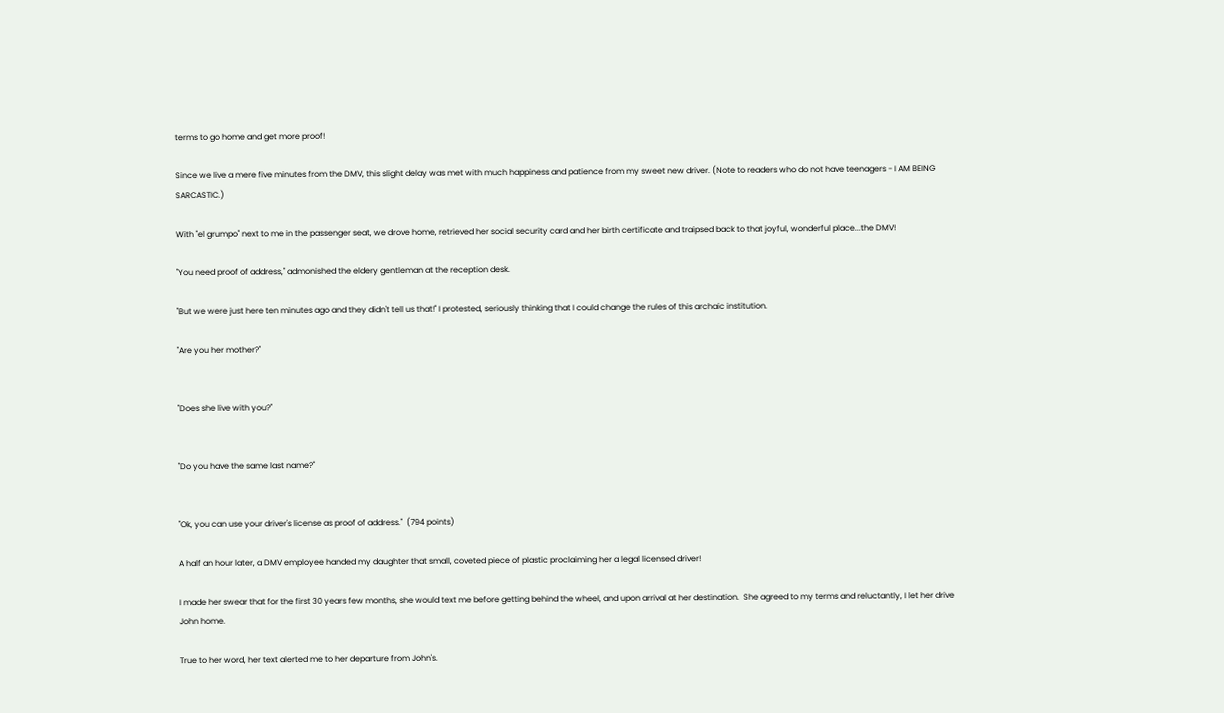terms to go home and get more proof!

Since we live a mere five minutes from the DMV, this slight delay was met with much happiness and patience from my sweet new driver. (Note to readers who do not have teenagers - I AM BEING SARCASTIC.)

With "el grumpo" next to me in the passenger seat, we drove home, retrieved her social security card and her birth certificate and traipsed back to that joyful, wonderful place...the DMV!

"You need proof of address," admonished the eldery gentleman at the reception desk.

"But we were just here ten minutes ago and they didn't tell us that!" I protested, seriously thinking that I could change the rules of this archaic institution.

"Are you her mother?"


"Does she live with you?"


"Do you have the same last name?"


"Ok, you can use your driver's license as proof of address."  (794 points)

A half an hour later, a DMV employee handed my daughter that small, coveted piece of plastic proclaiming her a legal licensed driver!

I made her swear that for the first 30 years few months, she would text me before getting behind the wheel, and upon arrival at her destination.  She agreed to my terms and reluctantly, I let her drive John home.

True to her word, her text alerted me to her departure from John's.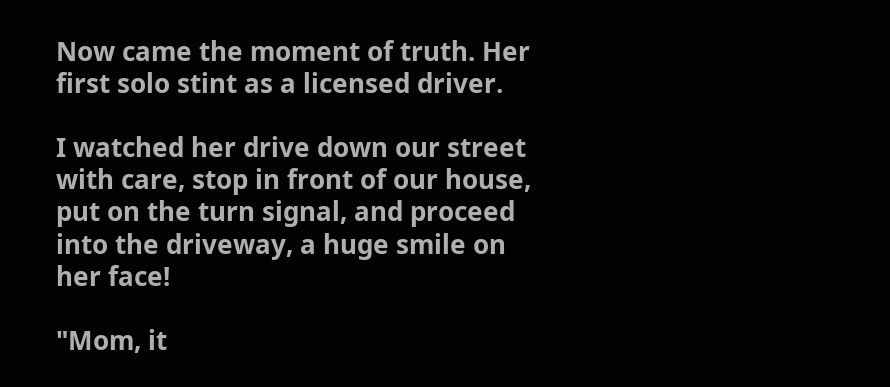Now came the moment of truth. Her first solo stint as a licensed driver.

I watched her drive down our street with care, stop in front of our house, put on the turn signal, and proceed into the driveway, a huge smile on her face!

"Mom, it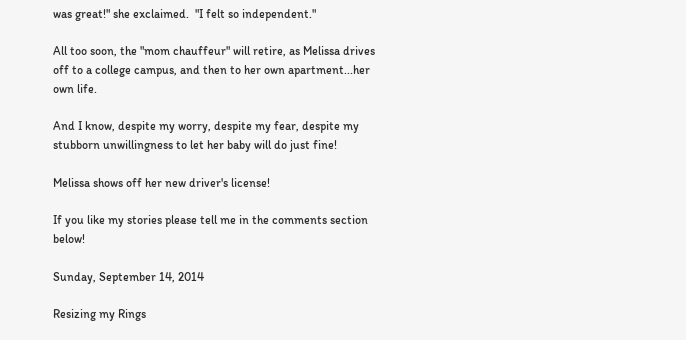was great!" she exclaimed.  "I felt so independent."

All too soon, the "mom chauffeur" will retire, as Melissa drives off to a college campus, and then to her own apartment...her own life.

And I know, despite my worry, despite my fear, despite my stubborn unwillingness to let her baby will do just fine!

Melissa shows off her new driver's license!

If you like my stories please tell me in the comments section below!

Sunday, September 14, 2014

Resizing my Rings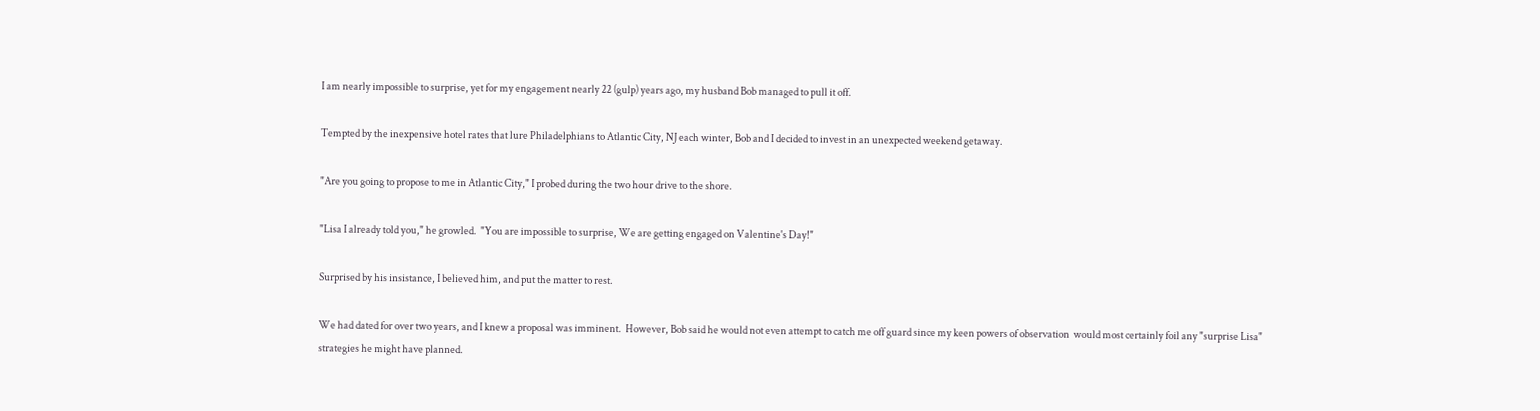I am nearly impossible to surprise, yet for my engagement nearly 22 (gulp) years ago, my husband Bob managed to pull it off.

Tempted by the inexpensive hotel rates that lure Philadelphians to Atlantic City, NJ each winter, Bob and I decided to invest in an unexpected weekend getaway.

"Are you going to propose to me in Atlantic City," I probed during the two hour drive to the shore.

"Lisa I already told you," he growled.  "You are impossible to surprise, We are getting engaged on Valentine's Day!"

Surprised by his insistance, I believed him, and put the matter to rest.

We had dated for over two years, and I knew a proposal was imminent.  However, Bob said he would not even attempt to catch me off guard since my keen powers of observation  would most certainly foil any "surprise Lisa" strategies he might have planned.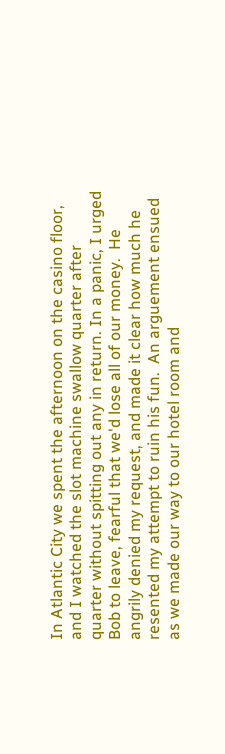In Atlantic City we spent the afternoon on the casino floor, and I watched the slot machine swallow quarter after quarter without spitting out any in return. In a panic, I urged Bob to leave, fearful that we'd lose all of our money.  He angrily denied my request, and made it clear how much he resented my attempt to ruin his fun.  An arguement ensued as we made our way to our hotel room and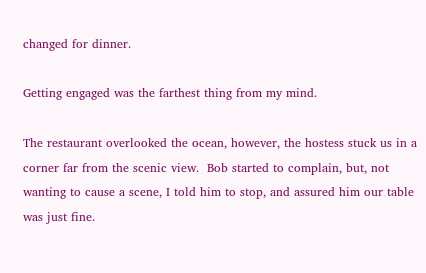changed for dinner.

Getting engaged was the farthest thing from my mind.

The restaurant overlooked the ocean, however, the hostess stuck us in a corner far from the scenic view.  Bob started to complain, but, not wanting to cause a scene, I told him to stop, and assured him our table was just fine.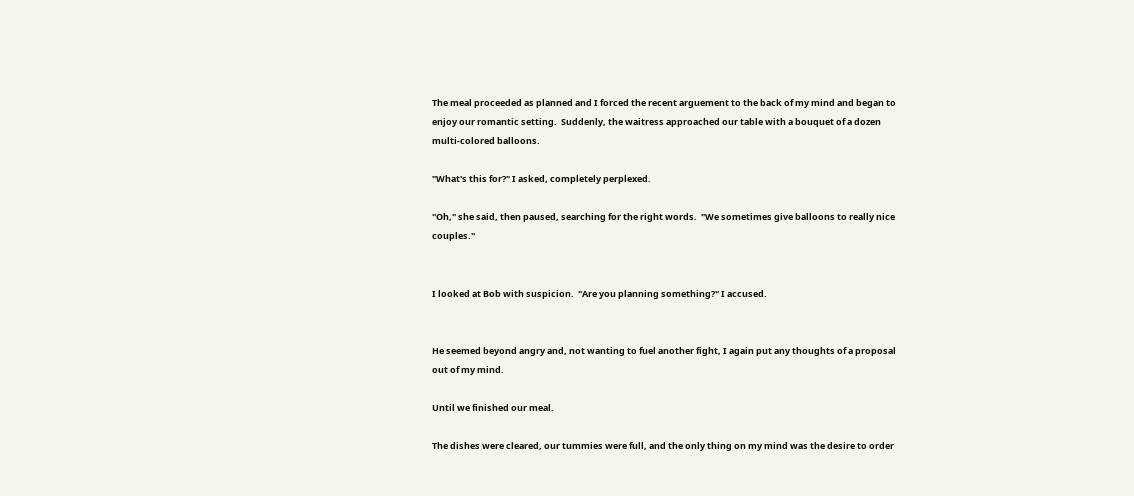The meal proceeded as planned and I forced the recent arguement to the back of my mind and began to enjoy our romantic setting.  Suddenly, the waitress approached our table with a bouquet of a dozen multi-colored balloons.

"What's this for?" I asked, completely perplexed.

"Oh," she said, then paused, searching for the right words.  "We sometimes give balloons to really nice couples."


I looked at Bob with suspicion.  "Are you planning something?" I accused.


He seemed beyond angry and, not wanting to fuel another fight, I again put any thoughts of a proposal out of my mind.

Until we finished our meal.

The dishes were cleared, our tummies were full, and the only thing on my mind was the desire to order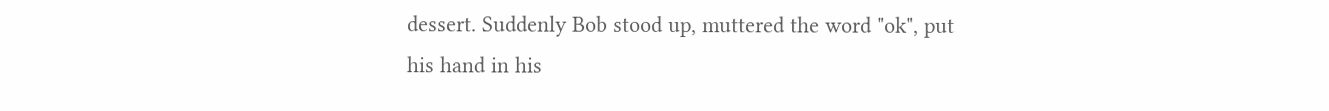dessert. Suddenly Bob stood up, muttered the word "ok", put his hand in his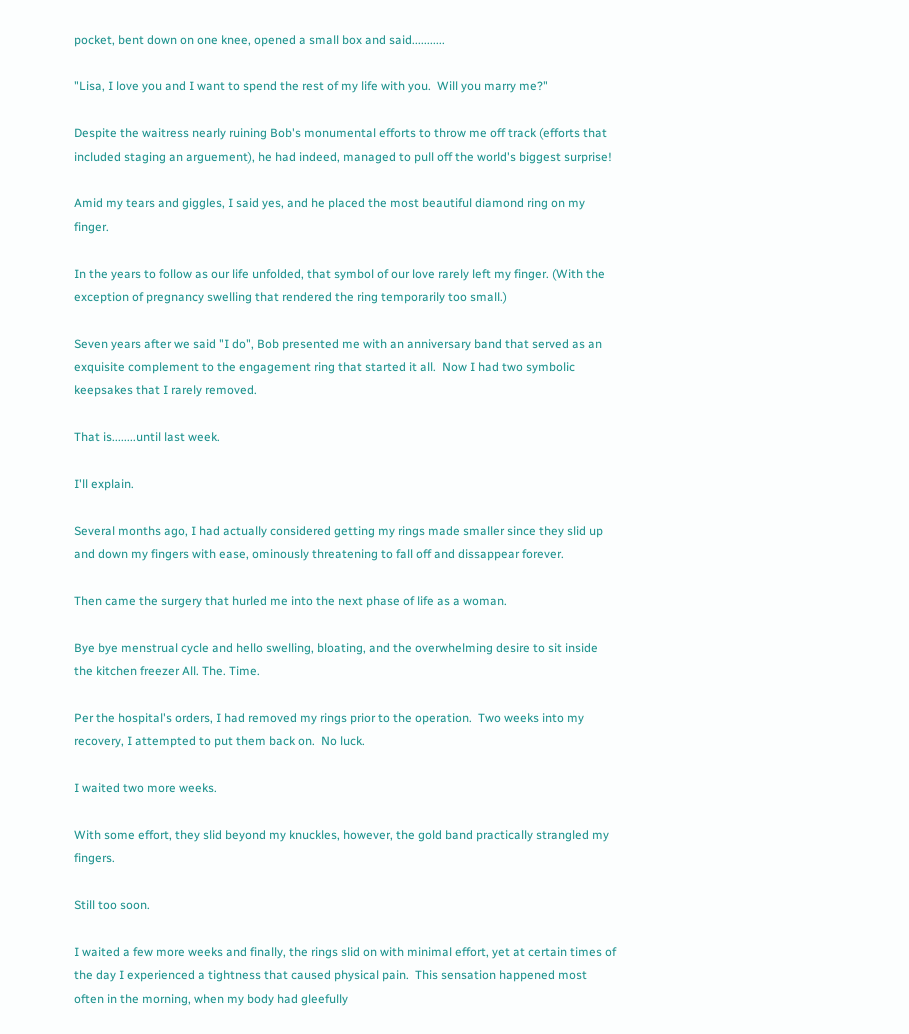pocket, bent down on one knee, opened a small box and said...........

"Lisa, I love you and I want to spend the rest of my life with you.  Will you marry me?"

Despite the waitress nearly ruining Bob's monumental efforts to throw me off track (efforts that included staging an arguement), he had indeed, managed to pull off the world's biggest surprise!

Amid my tears and giggles, I said yes, and he placed the most beautiful diamond ring on my finger.

In the years to follow as our life unfolded, that symbol of our love rarely left my finger. (With the exception of pregnancy swelling that rendered the ring temporarily too small.)

Seven years after we said "I do", Bob presented me with an anniversary band that served as an exquisite complement to the engagement ring that started it all.  Now I had two symbolic keepsakes that I rarely removed.

That is........until last week.

I'll explain.

Several months ago, I had actually considered getting my rings made smaller since they slid up and down my fingers with ease, ominously threatening to fall off and dissappear forever.

Then came the surgery that hurled me into the next phase of life as a woman.

Bye bye menstrual cycle and hello swelling, bloating, and the overwhelming desire to sit inside the kitchen freezer All. The. Time.

Per the hospital's orders, I had removed my rings prior to the operation.  Two weeks into my recovery, I attempted to put them back on.  No luck.

I waited two more weeks.

With some effort, they slid beyond my knuckles, however, the gold band practically strangled my fingers.

Still too soon.

I waited a few more weeks and finally, the rings slid on with minimal effort, yet at certain times of the day I experienced a tightness that caused physical pain.  This sensation happened most often in the morning, when my body had gleefully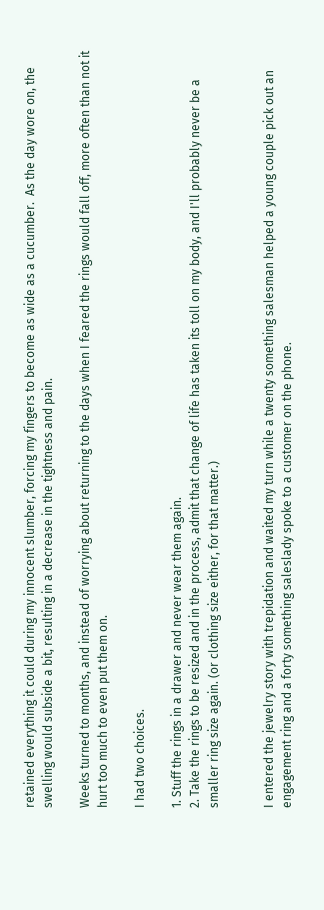retained everything it could during my innocent slumber, forcing my fingers to become as wide as a cucumber.  As the day wore on, the swelling would subside a bit, resulting in a decrease in the tightness and pain.

Weeks turned to months, and instead of worrying about returning to the days when I feared the rings would fall off, more often than not it hurt too much to even put them on.

I had two choices.

1. Stuff the rings in a drawer and never wear them again.
2. Take the rings to be resized and in the process, admit that change of life has taken its toll on my body, and I'll probably never be a smaller ring size again. (or clothing size either, for that matter.)


I entered the jewelry story with trepidation and waited my turn while a twenty something salesman helped a young couple pick out an engagement ring and a forty something saleslady spoke to a customer on the phone.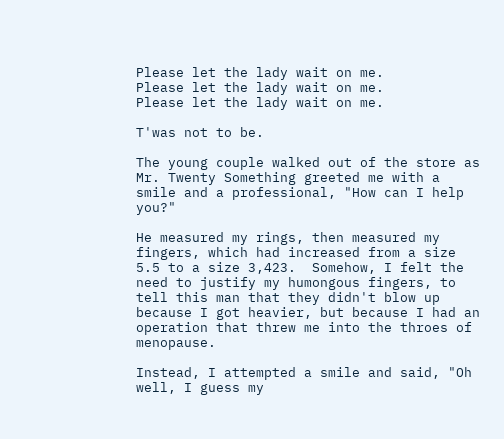Please let the lady wait on me.
Please let the lady wait on me.
Please let the lady wait on me.

T'was not to be.

The young couple walked out of the store as Mr. Twenty Something greeted me with a smile and a professional, "How can I help you?"

He measured my rings, then measured my fingers, which had increased from a size 5.5 to a size 3,423.  Somehow, I felt the need to justify my humongous fingers, to tell this man that they didn't blow up because I got heavier, but because I had an operation that threw me into the throes of menopause.

Instead, I attempted a smile and said, "Oh well, I guess my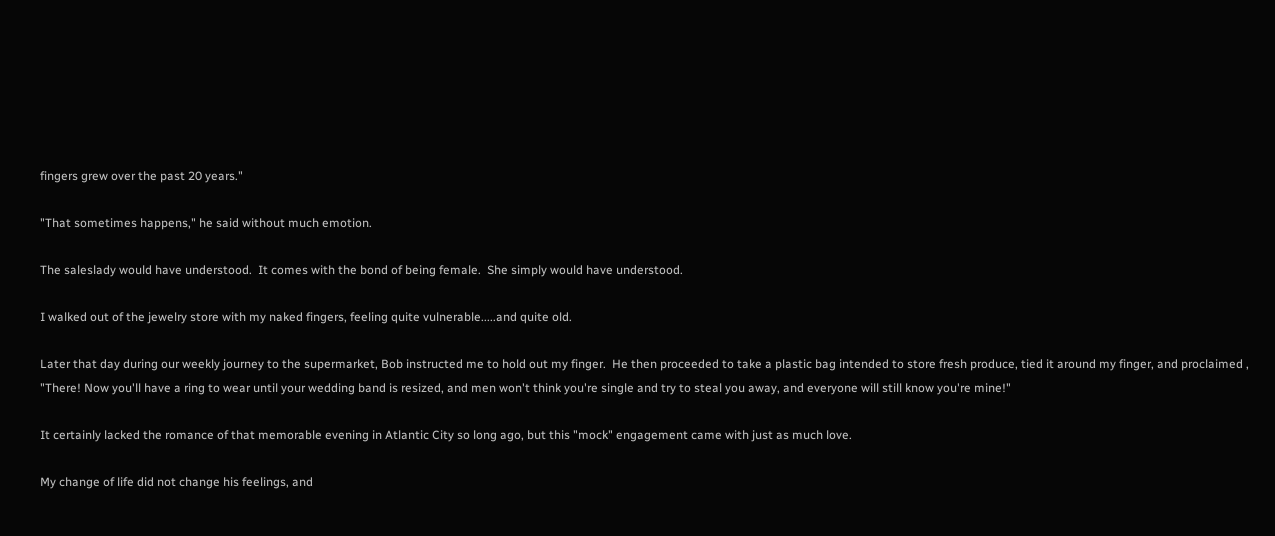fingers grew over the past 20 years."

"That sometimes happens," he said without much emotion.

The saleslady would have understood.  It comes with the bond of being female.  She simply would have understood.

I walked out of the jewelry store with my naked fingers, feeling quite vulnerable.....and quite old.

Later that day during our weekly journey to the supermarket, Bob instructed me to hold out my finger.  He then proceeded to take a plastic bag intended to store fresh produce, tied it around my finger, and proclaimed ,  "There! Now you'll have a ring to wear until your wedding band is resized, and men won't think you're single and try to steal you away, and everyone will still know you're mine!"

It certainly lacked the romance of that memorable evening in Atlantic City so long ago, but this "mock" engagement came with just as much love.

My change of life did not change his feelings, and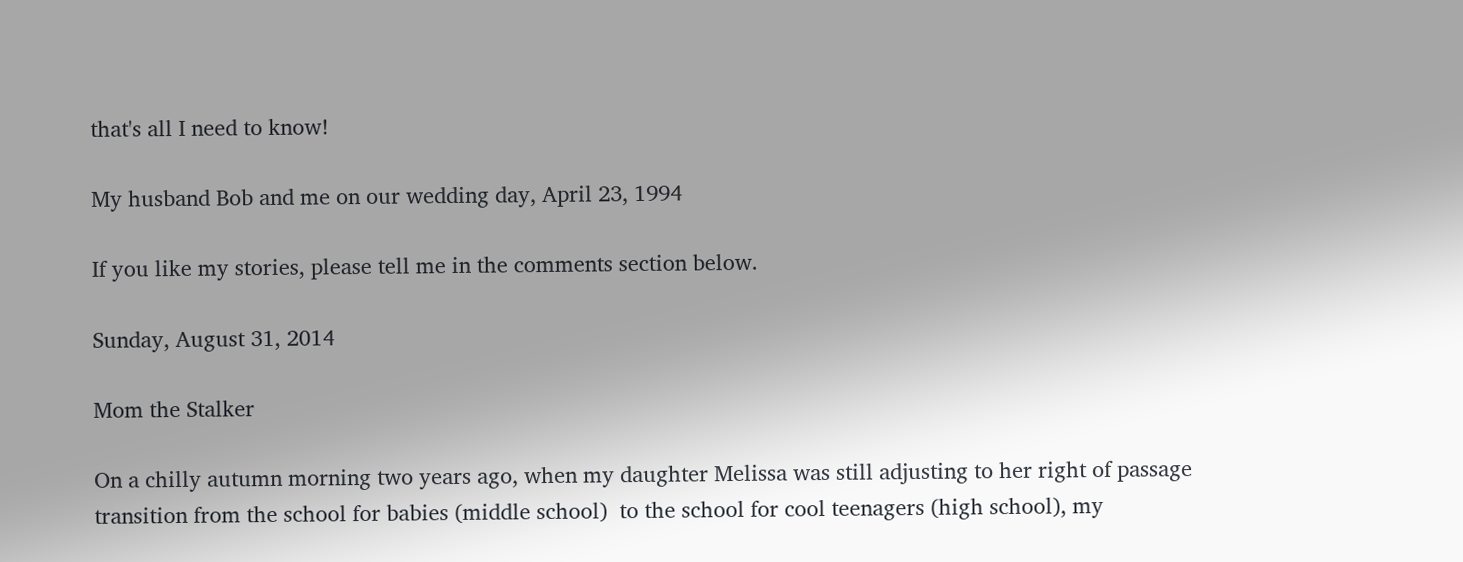that's all I need to know!

My husband Bob and me on our wedding day, April 23, 1994

If you like my stories, please tell me in the comments section below.

Sunday, August 31, 2014

Mom the Stalker

On a chilly autumn morning two years ago, when my daughter Melissa was still adjusting to her right of passage transition from the school for babies (middle school)  to the school for cool teenagers (high school), my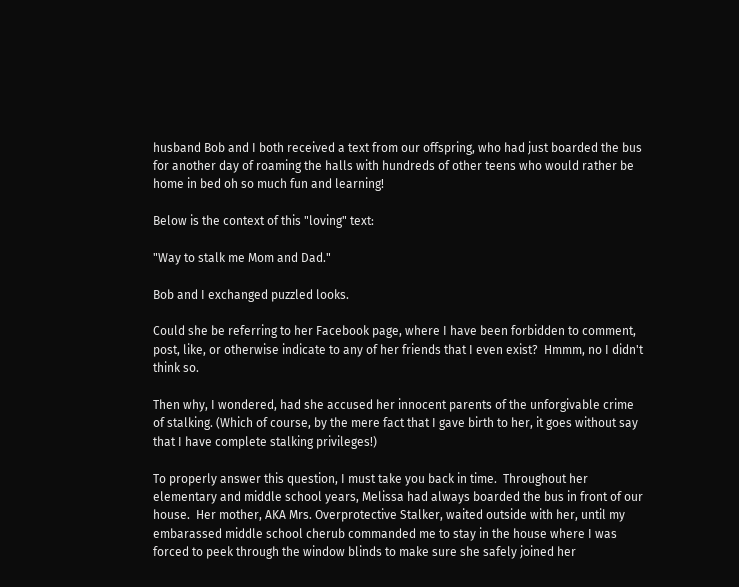husband Bob and I both received a text from our offspring, who had just boarded the bus for another day of roaming the halls with hundreds of other teens who would rather be home in bed oh so much fun and learning!

Below is the context of this "loving" text:

"Way to stalk me Mom and Dad."

Bob and I exchanged puzzled looks.

Could she be referring to her Facebook page, where I have been forbidden to comment, post, like, or otherwise indicate to any of her friends that I even exist?  Hmmm, no I didn't think so.

Then why, I wondered, had she accused her innocent parents of the unforgivable crime of stalking. (Which of course, by the mere fact that I gave birth to her, it goes without say that I have complete stalking privileges!)

To properly answer this question, I must take you back in time.  Throughout her elementary and middle school years, Melissa had always boarded the bus in front of our house.  Her mother, AKA Mrs. Overprotective Stalker, waited outside with her, until my embarassed middle school cherub commanded me to stay in the house where I was forced to peek through the window blinds to make sure she safely joined her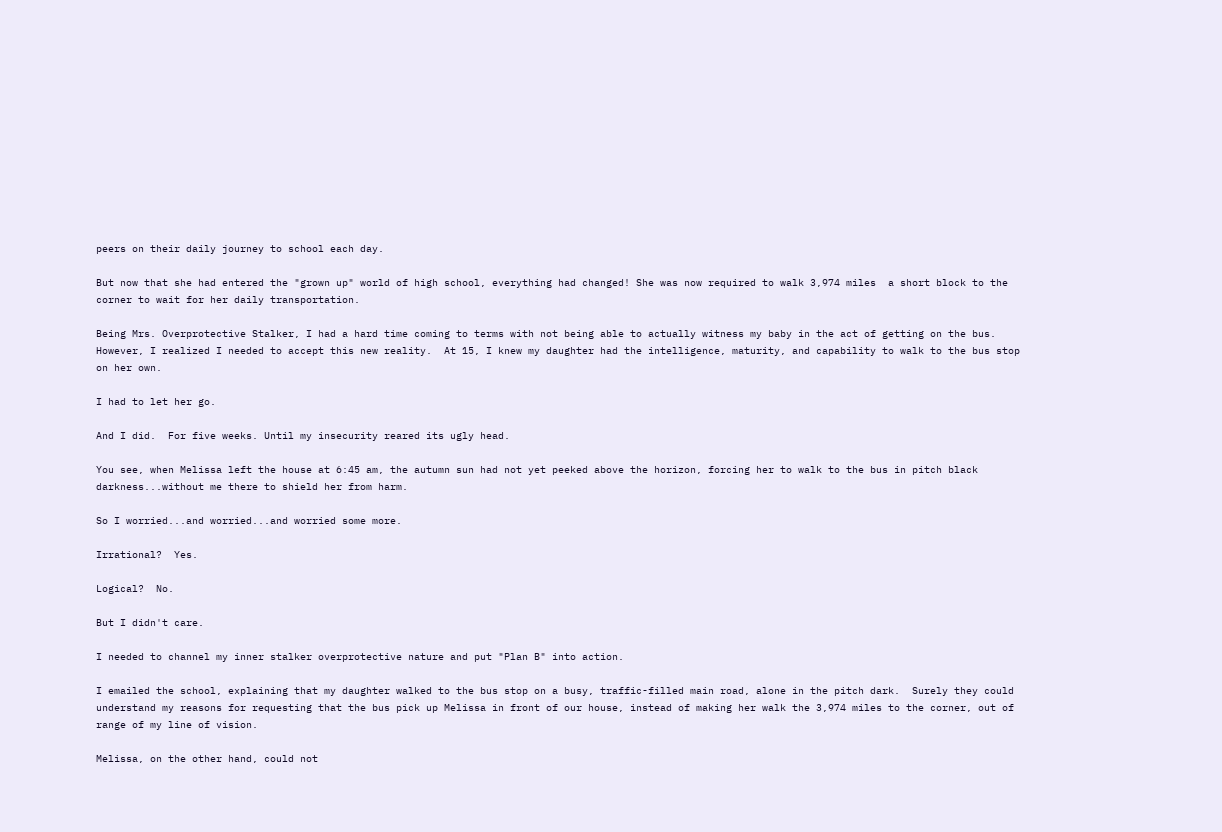peers on their daily journey to school each day.

But now that she had entered the "grown up" world of high school, everything had changed! She was now required to walk 3,974 miles  a short block to the corner to wait for her daily transportation.

Being Mrs. Overprotective Stalker, I had a hard time coming to terms with not being able to actually witness my baby in the act of getting on the bus.  However, I realized I needed to accept this new reality.  At 15, I knew my daughter had the intelligence, maturity, and capability to walk to the bus stop on her own.

I had to let her go.

And I did.  For five weeks. Until my insecurity reared its ugly head.

You see, when Melissa left the house at 6:45 am, the autumn sun had not yet peeked above the horizon, forcing her to walk to the bus in pitch black darkness...without me there to shield her from harm.

So I worried...and worried...and worried some more.

Irrational?  Yes.

Logical?  No.

But I didn't care.

I needed to channel my inner stalker overprotective nature and put "Plan B" into action.

I emailed the school, explaining that my daughter walked to the bus stop on a busy, traffic-filled main road, alone in the pitch dark.  Surely they could understand my reasons for requesting that the bus pick up Melissa in front of our house, instead of making her walk the 3,974 miles to the corner, out of range of my line of vision.

Melissa, on the other hand, could not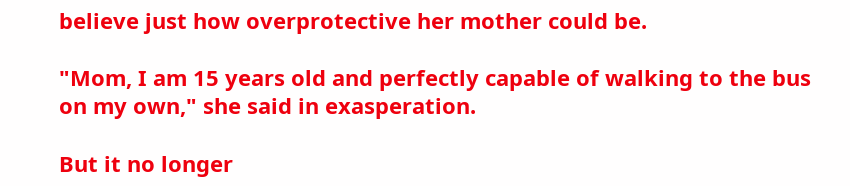believe just how overprotective her mother could be.

"Mom, I am 15 years old and perfectly capable of walking to the bus on my own," she said in exasperation.

But it no longer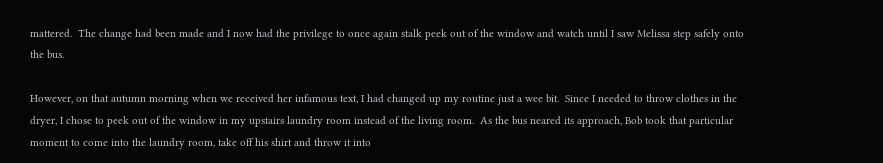mattered.  The change had been made and I now had the privilege to once again stalk peek out of the window and watch until I saw Melissa step safely onto the bus.

However, on that autumn morning when we received her infamous text, I had changed up my routine just a wee bit.  Since I needed to throw clothes in the dryer, I chose to peek out of the window in my upstairs laundry room instead of the living room.  As the bus neared its approach, Bob took that particular moment to come into the laundry room, take off his shirt and throw it into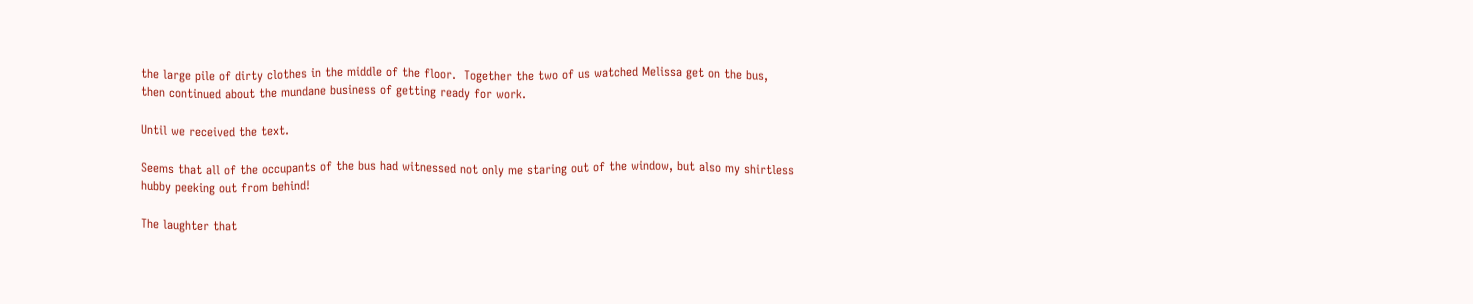the large pile of dirty clothes in the middle of the floor.  Together the two of us watched Melissa get on the bus, then continued about the mundane business of getting ready for work.

Until we received the text.

Seems that all of the occupants of the bus had witnessed not only me staring out of the window, but also my shirtless hubby peeking out from behind!

The laughter that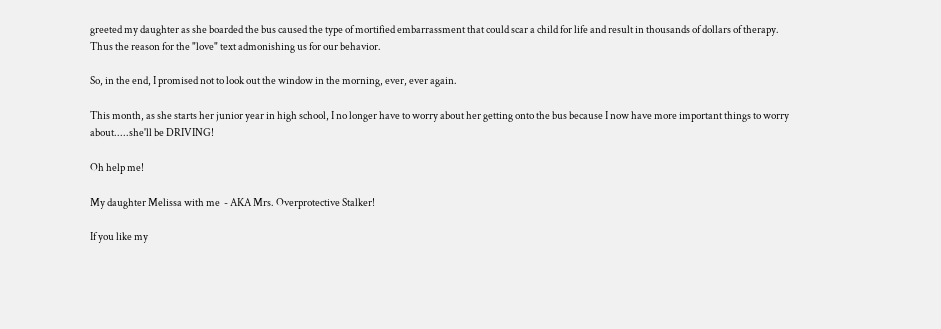greeted my daughter as she boarded the bus caused the type of mortified embarrassment that could scar a child for life and result in thousands of dollars of therapy.  Thus the reason for the "love" text admonishing us for our behavior.

So, in the end, I promised not to look out the window in the morning, ever, ever again.

This month, as she starts her junior year in high school, I no longer have to worry about her getting onto the bus because I now have more important things to worry about.....she'll be DRIVING!

Oh help me!

My daughter Melissa with me  - AKA Mrs. Overprotective Stalker!

If you like my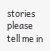stories please tell me in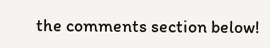the comments section below!